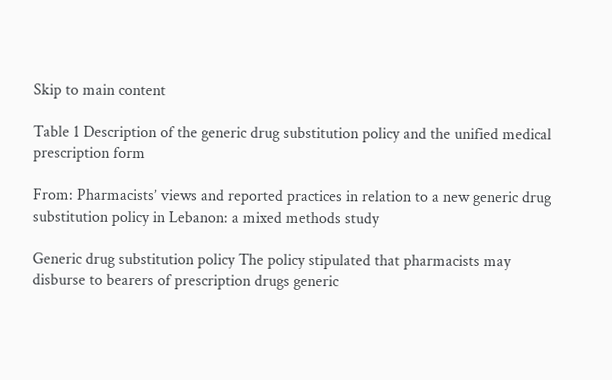Skip to main content

Table 1 Description of the generic drug substitution policy and the unified medical prescription form

From: Pharmacists’ views and reported practices in relation to a new generic drug substitution policy in Lebanon: a mixed methods study

Generic drug substitution policy The policy stipulated that pharmacists may disburse to bearers of prescription drugs generic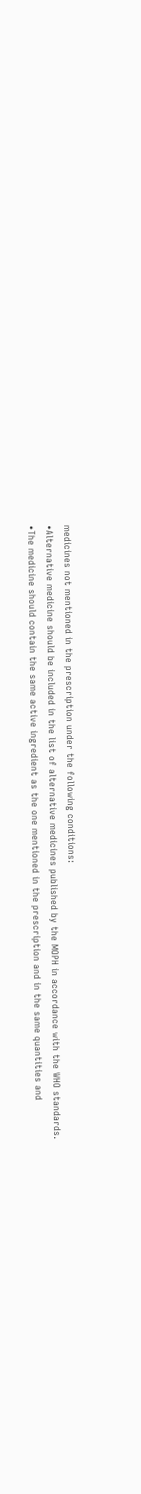medicines not mentioned in the prescription under the following conditions:
•Alternative medicine should be included in the list of alternative medicines published by the MOPH in accordance with the WHO standards.
•The medicine should contain the same active ingredient as the one mentioned in the prescription and in the same quantities and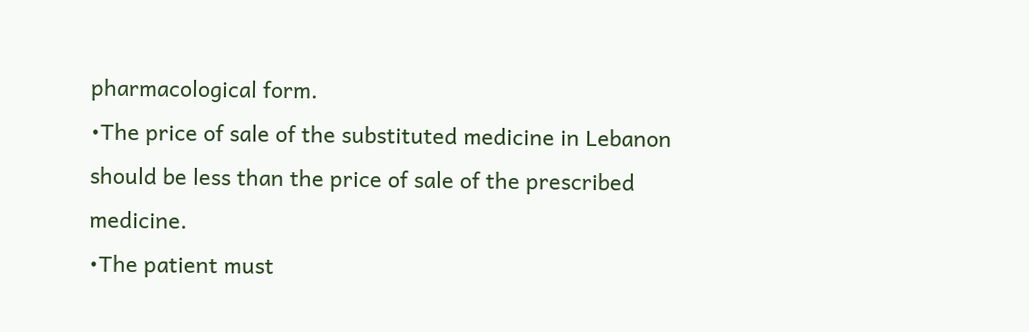pharmacological form.
•The price of sale of the substituted medicine in Lebanon should be less than the price of sale of the prescribed medicine.
•The patient must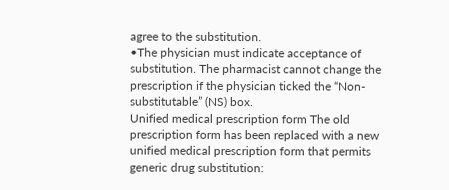agree to the substitution.
•The physician must indicate acceptance of substitution. The pharmacist cannot change the prescription if the physician ticked the “Non-substitutable” (NS) box.
Unified medical prescription form The old prescription form has been replaced with a new unified medical prescription form that permits generic drug substitution: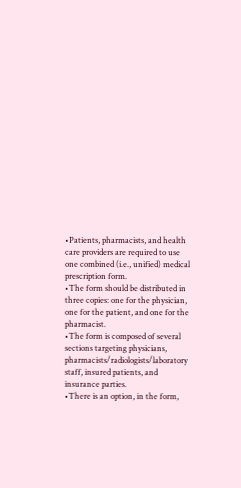•Patients, pharmacists, and health care providers are required to use one combined (i.e., unified) medical prescription form.
•The form should be distributed in three copies: one for the physician, one for the patient, and one for the pharmacist.
•The form is composed of several sections targeting physicians, pharmacists/radiologists/laboratory staff, insured patients, and insurance parties.
•There is an option, in the form,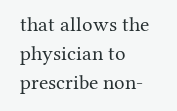that allows the physician to prescribe non-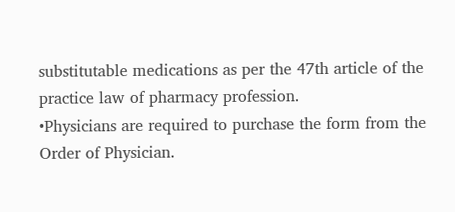substitutable medications as per the 47th article of the practice law of pharmacy profession.
•Physicians are required to purchase the form from the Order of Physician.